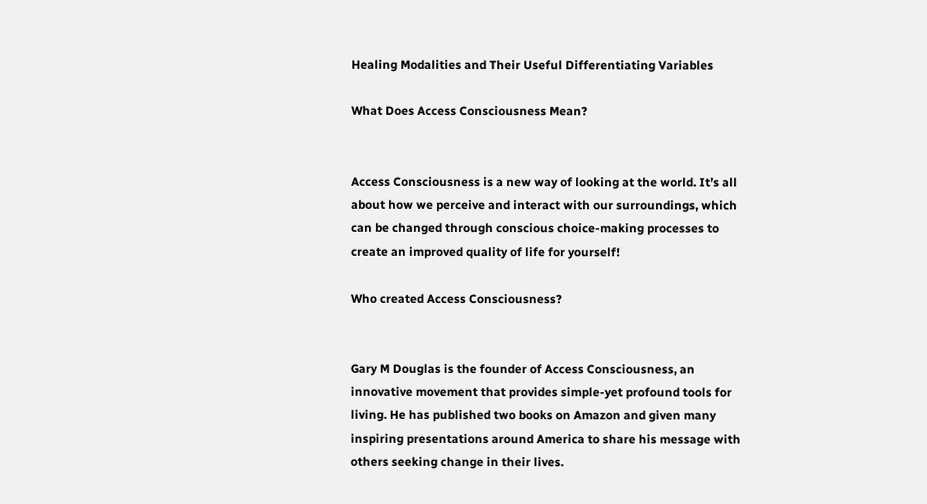Healing Modalities and Their Useful Differentiating Variables

What Does Access Consciousness Mean?


Access Consciousness is a new way of looking at the world. It’s all about how we perceive and interact with our surroundings, which can be changed through conscious choice-making processes to create an improved quality of life for yourself!

Who created Access Consciousness?


Gary M Douglas is the founder of Access Consciousness, an innovative movement that provides simple-yet profound tools for living. He has published two books on Amazon and given many inspiring presentations around America to share his message with others seeking change in their lives.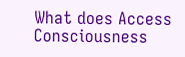What does Access Consciousness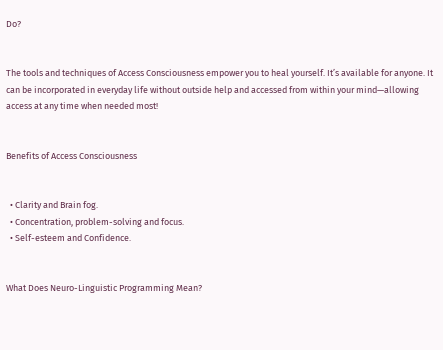Do?


The tools and techniques of Access Consciousness empower you to heal yourself. It’s available for anyone. It can be incorporated in everyday life without outside help and accessed from within your mind—allowing access at any time when needed most!


Benefits of Access Consciousness


  • Clarity and Brain fog.
  • Concentration, problem-solving and focus.
  • Self-esteem and Confidence.


What Does Neuro-Linguistic Programming Mean?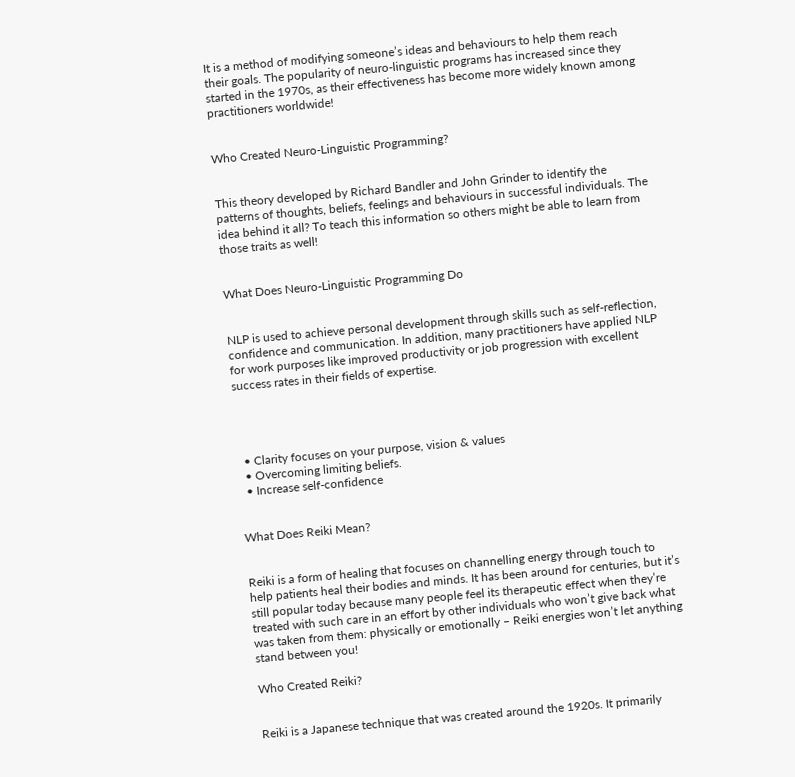It is a method of modifying someone’s ideas and behaviours to help them reach their goals. The popularity of neuro-linguistic programs has increased since they started in the 1970s, as their effectiveness has become more widely known among practitioners worldwide!


Who Created Neuro-Linguistic Programming?


This theory developed by Richard Bandler and John Grinder to identify the patterns of thoughts, beliefs, feelings and behaviours in successful individuals. The idea behind it all? To teach this information so others might be able to learn from those traits as well!


What Does Neuro-Linguistic Programming Do


NLP is used to achieve personal development through skills such as self-reflection, confidence and communication. In addition, many practitioners have applied NLP for work purposes like improved productivity or job progression with excellent success rates in their fields of expertise.




  • Clarity focuses on your purpose, vision & values
  • Overcoming limiting beliefs.
  • Increase self-confidence


What Does Reiki Mean?


Reiki is a form of healing that focuses on channelling energy through touch to help patients heal their bodies and minds. It has been around for centuries, but it’s still popular today because many people feel its therapeutic effect when they’re treated with such care in an effort by other individuals who won’t give back what was taken from them: physically or emotionally – Reiki energies won’t let anything stand between you!

Who Created Reiki?


Reiki is a Japanese technique that was created around the 1920s. It primarily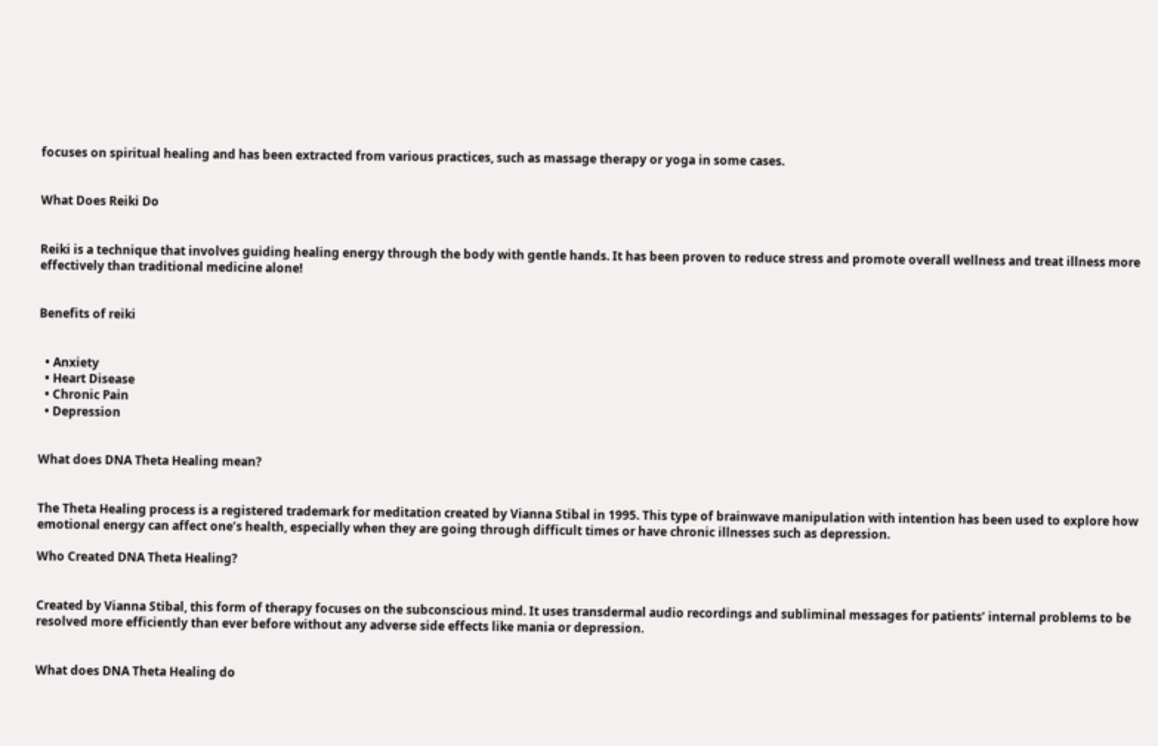focuses on spiritual healing and has been extracted from various practices, such as massage therapy or yoga in some cases.


What Does Reiki Do


Reiki is a technique that involves guiding healing energy through the body with gentle hands. It has been proven to reduce stress and promote overall wellness and treat illness more effectively than traditional medicine alone!


Benefits of reiki


  • Anxiety
  • Heart Disease
  • Chronic Pain
  • Depression


What does DNA Theta Healing mean?


The Theta Healing process is a registered trademark for meditation created by Vianna Stibal in 1995. This type of brainwave manipulation with intention has been used to explore how emotional energy can affect one’s health, especially when they are going through difficult times or have chronic illnesses such as depression.

Who Created DNA Theta Healing?


Created by Vianna Stibal, this form of therapy focuses on the subconscious mind. It uses transdermal audio recordings and subliminal messages for patients’ internal problems to be resolved more efficiently than ever before without any adverse side effects like mania or depression.


What does DNA Theta Healing do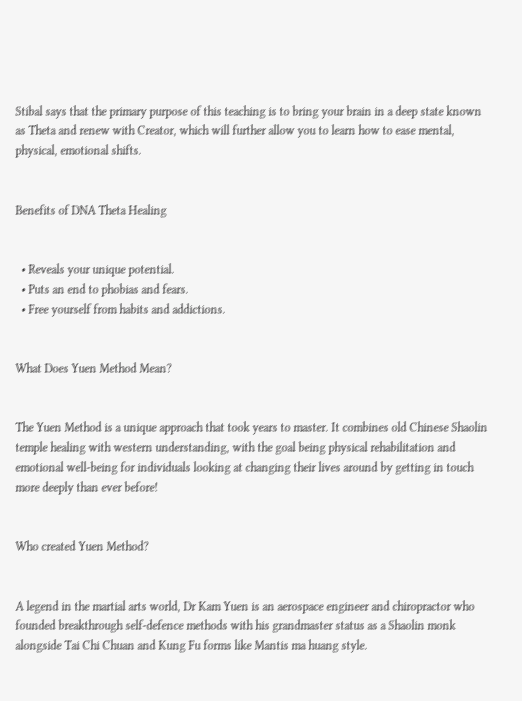Stibal says that the primary purpose of this teaching is to bring your brain in a deep state known as Theta and renew with Creator, which will further allow you to learn how to ease mental, physical, emotional shifts.


Benefits of DNA Theta Healing


  • Reveals your unique potential.
  • Puts an end to phobias and fears.
  • Free yourself from habits and addictions.


What Does Yuen Method Mean?


The Yuen Method is a unique approach that took years to master. It combines old Chinese Shaolin temple healing with western understanding, with the goal being physical rehabilitation and emotional well-being for individuals looking at changing their lives around by getting in touch more deeply than ever before!


Who created Yuen Method?


A legend in the martial arts world, Dr Kam Yuen is an aerospace engineer and chiropractor who founded breakthrough self-defence methods with his grandmaster status as a Shaolin monk alongside Tai Chi Chuan and Kung Fu forms like Mantis ma huang style.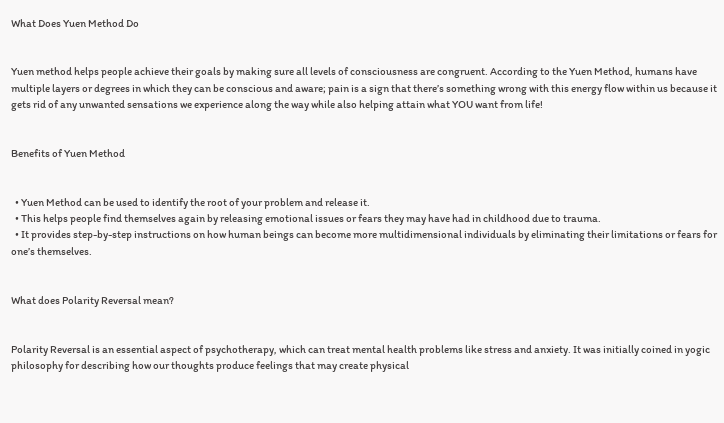What Does Yuen Method Do


Yuen method helps people achieve their goals by making sure all levels of consciousness are congruent. According to the Yuen Method, humans have multiple layers or degrees in which they can be conscious and aware; pain is a sign that there’s something wrong with this energy flow within us because it gets rid of any unwanted sensations we experience along the way while also helping attain what YOU want from life!


Benefits of Yuen Method


  • Yuen Method can be used to identify the root of your problem and release it.
  • This helps people find themselves again by releasing emotional issues or fears they may have had in childhood due to trauma.
  • It provides step-by-step instructions on how human beings can become more multidimensional individuals by eliminating their limitations or fears for one’s themselves.


What does Polarity Reversal mean?


Polarity Reversal is an essential aspect of psychotherapy, which can treat mental health problems like stress and anxiety. It was initially coined in yogic philosophy for describing how our thoughts produce feelings that may create physical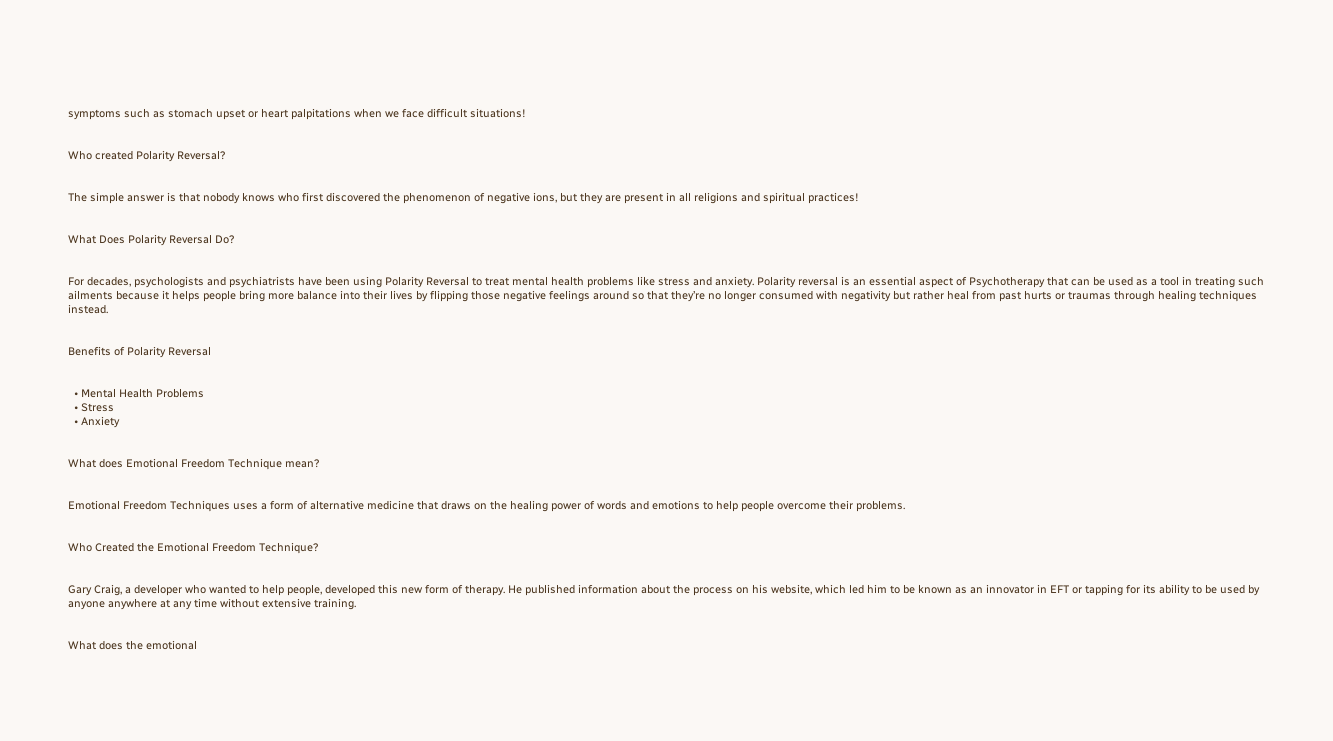symptoms such as stomach upset or heart palpitations when we face difficult situations!


Who created Polarity Reversal?


The simple answer is that nobody knows who first discovered the phenomenon of negative ions, but they are present in all religions and spiritual practices!


What Does Polarity Reversal Do?


For decades, psychologists and psychiatrists have been using Polarity Reversal to treat mental health problems like stress and anxiety. Polarity reversal is an essential aspect of Psychotherapy that can be used as a tool in treating such ailments because it helps people bring more balance into their lives by flipping those negative feelings around so that they’re no longer consumed with negativity but rather heal from past hurts or traumas through healing techniques instead.


Benefits of Polarity Reversal


  • Mental Health Problems
  • Stress
  • Anxiety


What does Emotional Freedom Technique mean?


Emotional Freedom Techniques uses a form of alternative medicine that draws on the healing power of words and emotions to help people overcome their problems.


Who Created the Emotional Freedom Technique?


Gary Craig, a developer who wanted to help people, developed this new form of therapy. He published information about the process on his website, which led him to be known as an innovator in EFT or tapping for its ability to be used by anyone anywhere at any time without extensive training.


What does the emotional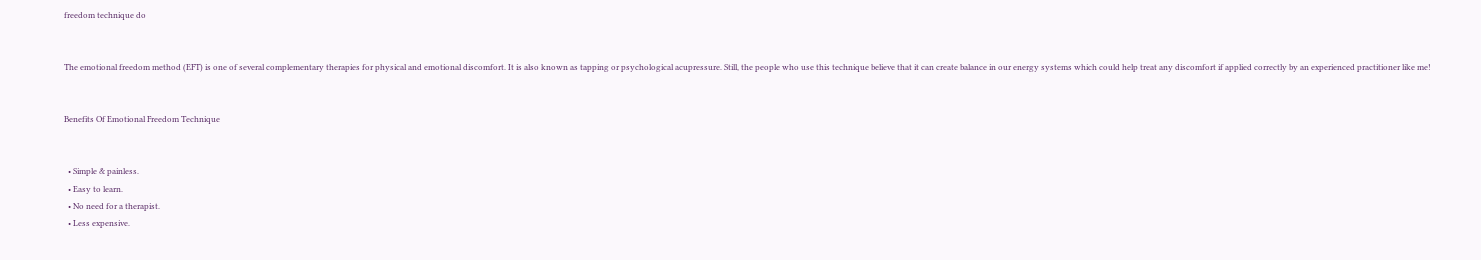freedom technique do


The emotional freedom method (EFT) is one of several complementary therapies for physical and emotional discomfort. It is also known as tapping or psychological acupressure. Still, the people who use this technique believe that it can create balance in our energy systems which could help treat any discomfort if applied correctly by an experienced practitioner like me!


Benefits Of Emotional Freedom Technique


  • Simple & painless.
  • Easy to learn.
  • No need for a therapist.
  • Less expensive.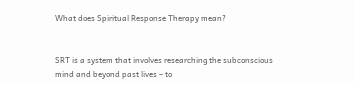What does Spiritual Response Therapy mean?


SRT is a system that involves researching the subconscious mind and beyond past lives – to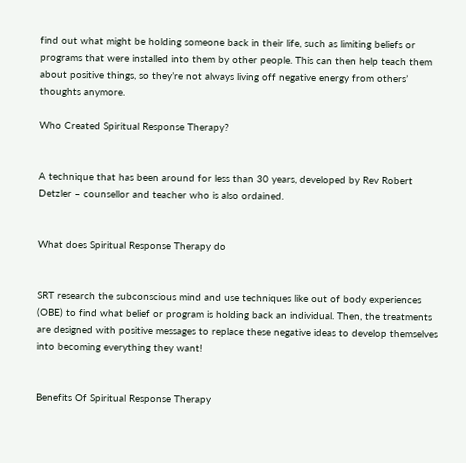find out what might be holding someone back in their life, such as limiting beliefs or programs that were installed into them by other people. This can then help teach them about positive things, so they’re not always living off negative energy from others’ thoughts anymore.

Who Created Spiritual Response Therapy?


A technique that has been around for less than 30 years, developed by Rev Robert Detzler – counsellor and teacher who is also ordained.


What does Spiritual Response Therapy do


SRT research the subconscious mind and use techniques like out of body experiences (OBE) to find what belief or program is holding back an individual. Then, the treatments are designed with positive messages to replace these negative ideas to develop themselves into becoming everything they want!


Benefits Of Spiritual Response Therapy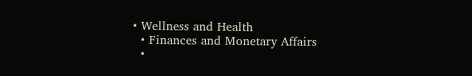• Wellness and Health
  • Finances and Monetary Affairs
  •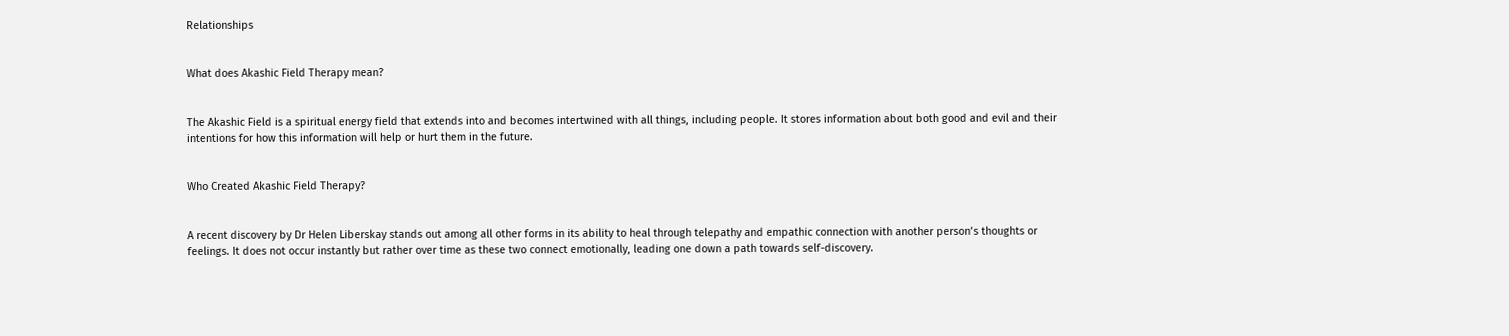Relationships


What does Akashic Field Therapy mean?


The Akashic Field is a spiritual energy field that extends into and becomes intertwined with all things, including people. It stores information about both good and evil and their intentions for how this information will help or hurt them in the future.


Who Created Akashic Field Therapy?


A recent discovery by Dr Helen Liberskay stands out among all other forms in its ability to heal through telepathy and empathic connection with another person’s thoughts or feelings. It does not occur instantly but rather over time as these two connect emotionally, leading one down a path towards self-discovery.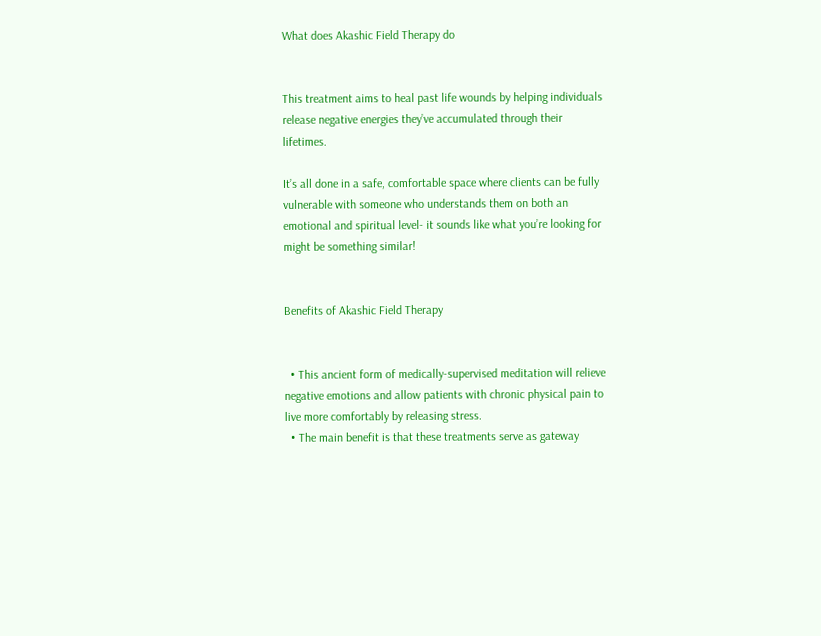What does Akashic Field Therapy do


This treatment aims to heal past life wounds by helping individuals release negative energies they’ve accumulated through their lifetimes.

It’s all done in a safe, comfortable space where clients can be fully vulnerable with someone who understands them on both an emotional and spiritual level- it sounds like what you’re looking for might be something similar!


Benefits of Akashic Field Therapy


  • This ancient form of medically-supervised meditation will relieve negative emotions and allow patients with chronic physical pain to live more comfortably by releasing stress.
  • The main benefit is that these treatments serve as gateway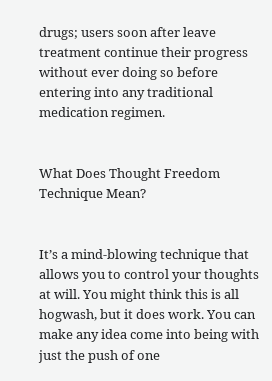drugs; users soon after leave treatment continue their progress without ever doing so before entering into any traditional medication regimen.


What Does Thought Freedom Technique Mean?


It’s a mind-blowing technique that allows you to control your thoughts at will. You might think this is all hogwash, but it does work. You can make any idea come into being with just the push of one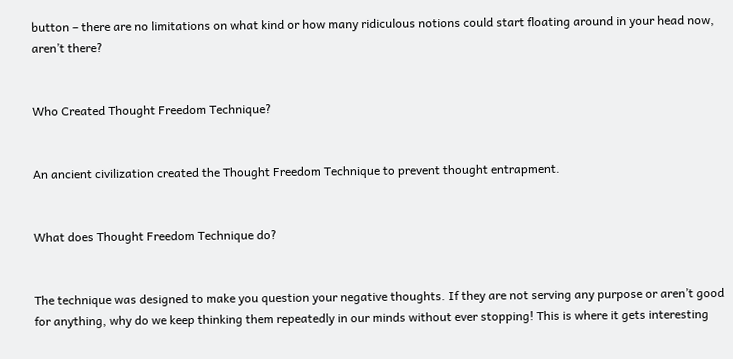button – there are no limitations on what kind or how many ridiculous notions could start floating around in your head now, aren’t there?


Who Created Thought Freedom Technique?


An ancient civilization created the Thought Freedom Technique to prevent thought entrapment.


What does Thought Freedom Technique do?


The technique was designed to make you question your negative thoughts. If they are not serving any purpose or aren’t good for anything, why do we keep thinking them repeatedly in our minds without ever stopping! This is where it gets interesting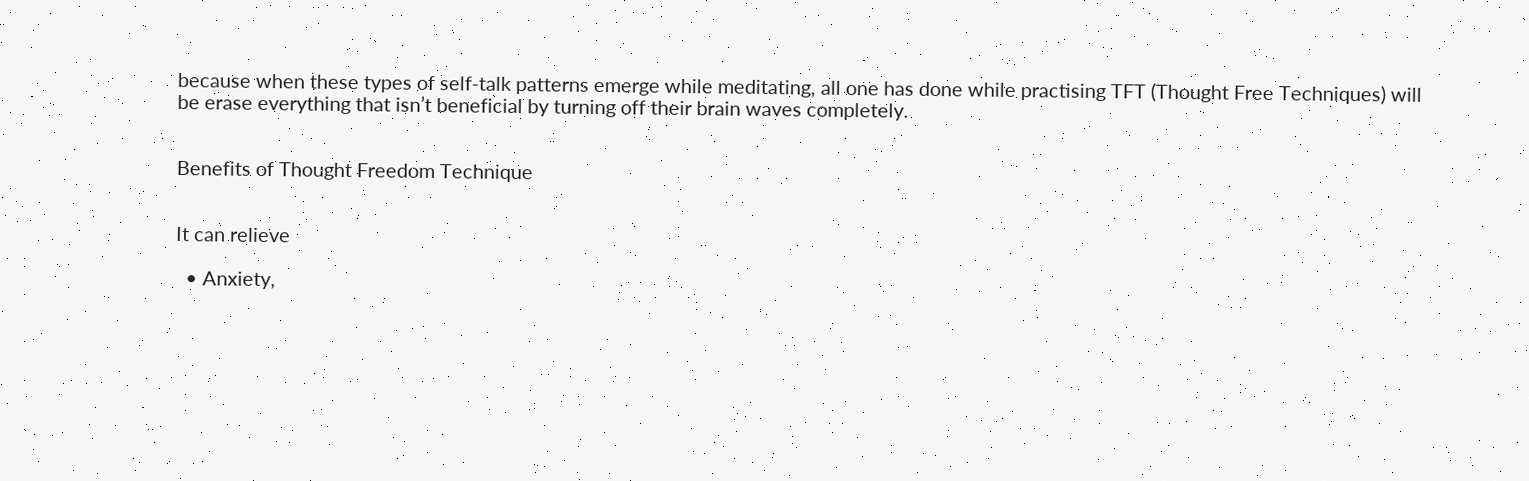because when these types of self-talk patterns emerge while meditating, all one has done while practising TFT (Thought Free Techniques) will be erase everything that isn’t beneficial by turning off their brain waves completely.


Benefits of Thought Freedom Technique


It can relieve

  • Anxiety,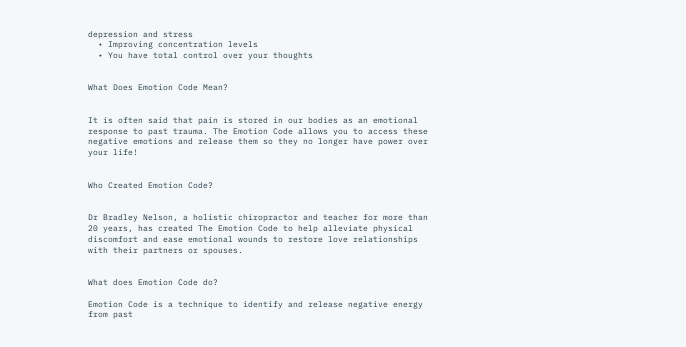depression and stress
  • Improving concentration levels
  • You have total control over your thoughts


What Does Emotion Code Mean?


It is often said that pain is stored in our bodies as an emotional response to past trauma. The Emotion Code allows you to access these negative emotions and release them so they no longer have power over your life!


Who Created Emotion Code?


Dr Bradley Nelson, a holistic chiropractor and teacher for more than 20 years, has created The Emotion Code to help alleviate physical discomfort and ease emotional wounds to restore love relationships with their partners or spouses.


What does Emotion Code do?

Emotion Code is a technique to identify and release negative energy from past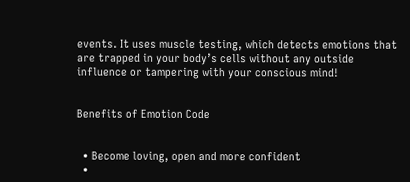events. It uses muscle testing, which detects emotions that are trapped in your body’s cells without any outside influence or tampering with your conscious mind!


Benefits of Emotion Code


  • Become loving, open and more confident
  •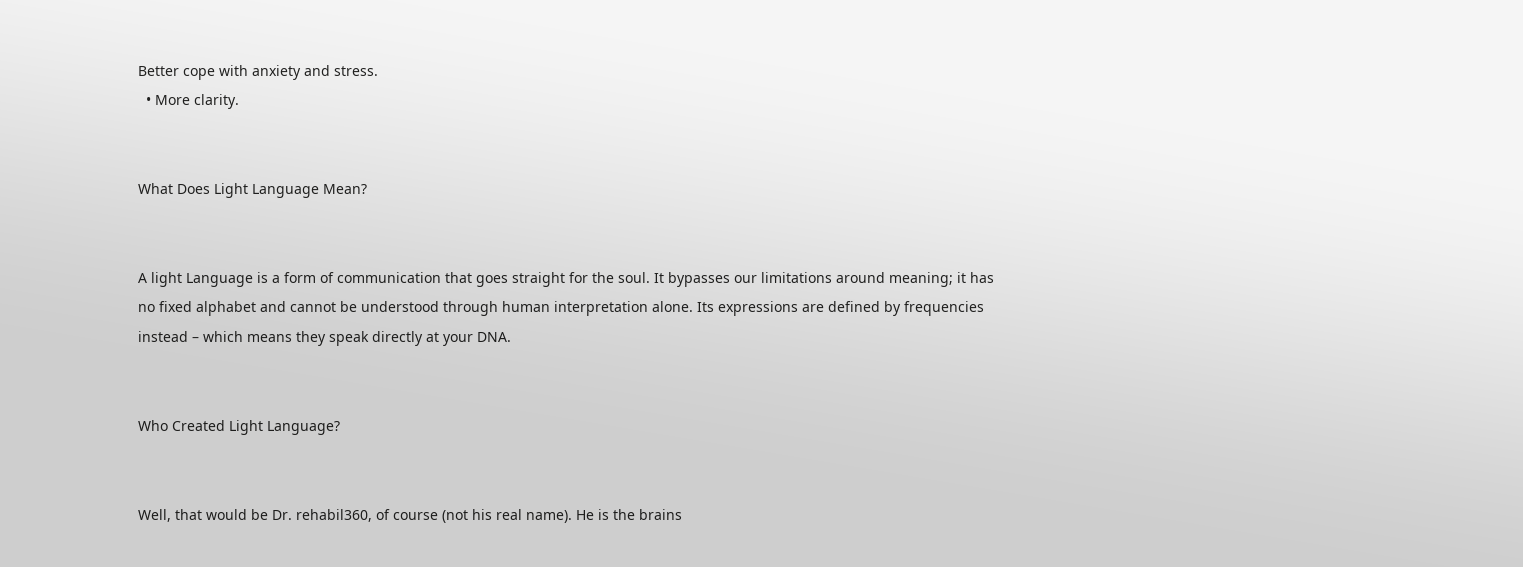Better cope with anxiety and stress.
  • More clarity.


What Does Light Language Mean?


A light Language is a form of communication that goes straight for the soul. It bypasses our limitations around meaning; it has no fixed alphabet and cannot be understood through human interpretation alone. Its expressions are defined by frequencies instead – which means they speak directly at your DNA.


Who Created Light Language?


Well, that would be Dr. rehabil360, of course (not his real name). He is the brains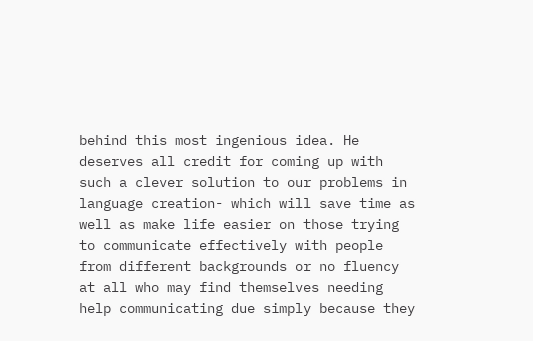behind this most ingenious idea. He deserves all credit for coming up with such a clever solution to our problems in language creation- which will save time as well as make life easier on those trying to communicate effectively with people from different backgrounds or no fluency at all who may find themselves needing help communicating due simply because they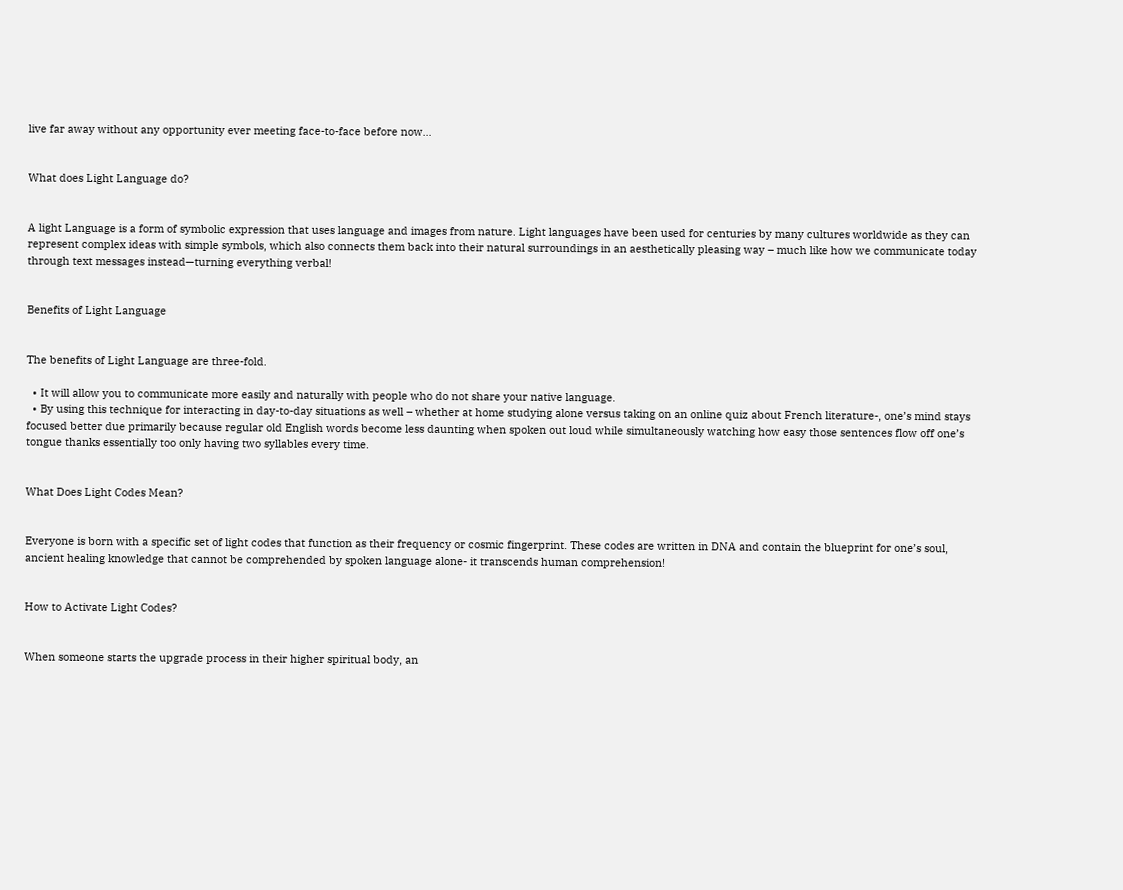live far away without any opportunity ever meeting face-to-face before now…


What does Light Language do?


A light Language is a form of symbolic expression that uses language and images from nature. Light languages have been used for centuries by many cultures worldwide as they can represent complex ideas with simple symbols, which also connects them back into their natural surroundings in an aesthetically pleasing way – much like how we communicate today through text messages instead—turning everything verbal!


Benefits of Light Language


The benefits of Light Language are three-fold.

  • It will allow you to communicate more easily and naturally with people who do not share your native language.
  • By using this technique for interacting in day-to-day situations as well – whether at home studying alone versus taking on an online quiz about French literature-, one’s mind stays focused better due primarily because regular old English words become less daunting when spoken out loud while simultaneously watching how easy those sentences flow off one’s tongue thanks essentially too only having two syllables every time.


What Does Light Codes Mean?


Everyone is born with a specific set of light codes that function as their frequency or cosmic fingerprint. These codes are written in DNA and contain the blueprint for one’s soul, ancient healing knowledge that cannot be comprehended by spoken language alone- it transcends human comprehension!


How to Activate Light Codes?


When someone starts the upgrade process in their higher spiritual body, an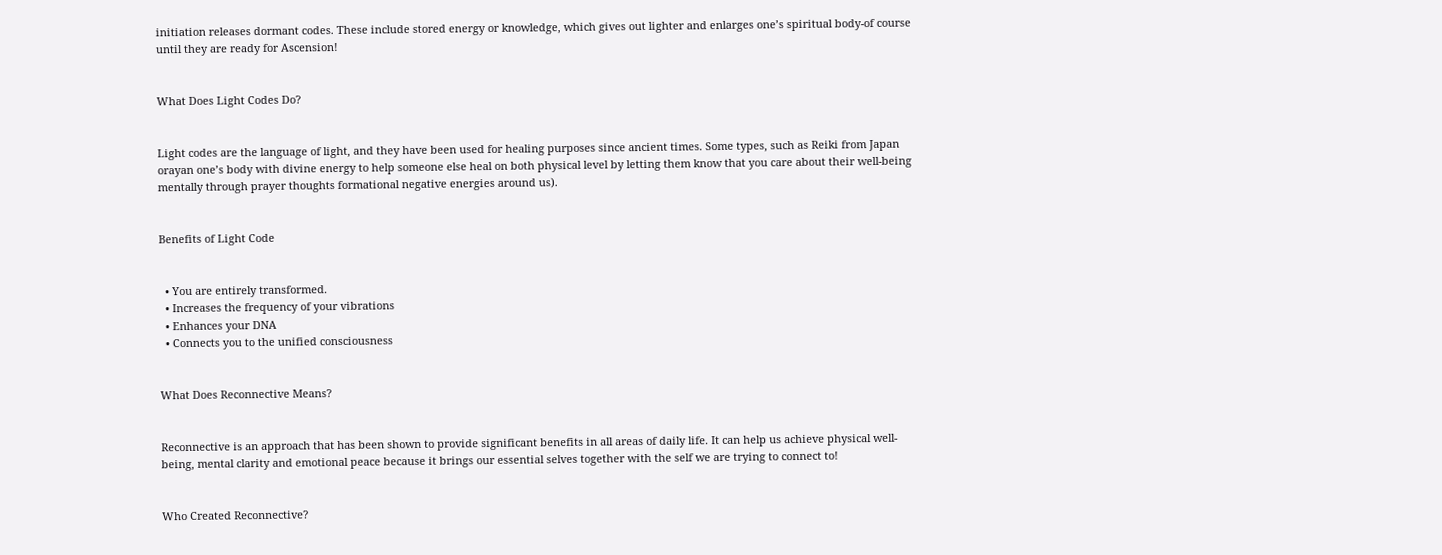initiation releases dormant codes. These include stored energy or knowledge, which gives out lighter and enlarges one’s spiritual body-of course until they are ready for Ascension!


What Does Light Codes Do?


Light codes are the language of light, and they have been used for healing purposes since ancient times. Some types, such as Reiki from Japan orayan one’s body with divine energy to help someone else heal on both physical level by letting them know that you care about their well-being mentally through prayer thoughts formational negative energies around us).


Benefits of Light Code


  • You are entirely transformed.
  • Increases the frequency of your vibrations
  • Enhances your DNA
  • Connects you to the unified consciousness


What Does Reconnective Means?


Reconnective is an approach that has been shown to provide significant benefits in all areas of daily life. It can help us achieve physical well-being, mental clarity and emotional peace because it brings our essential selves together with the self we are trying to connect to!


Who Created Reconnective?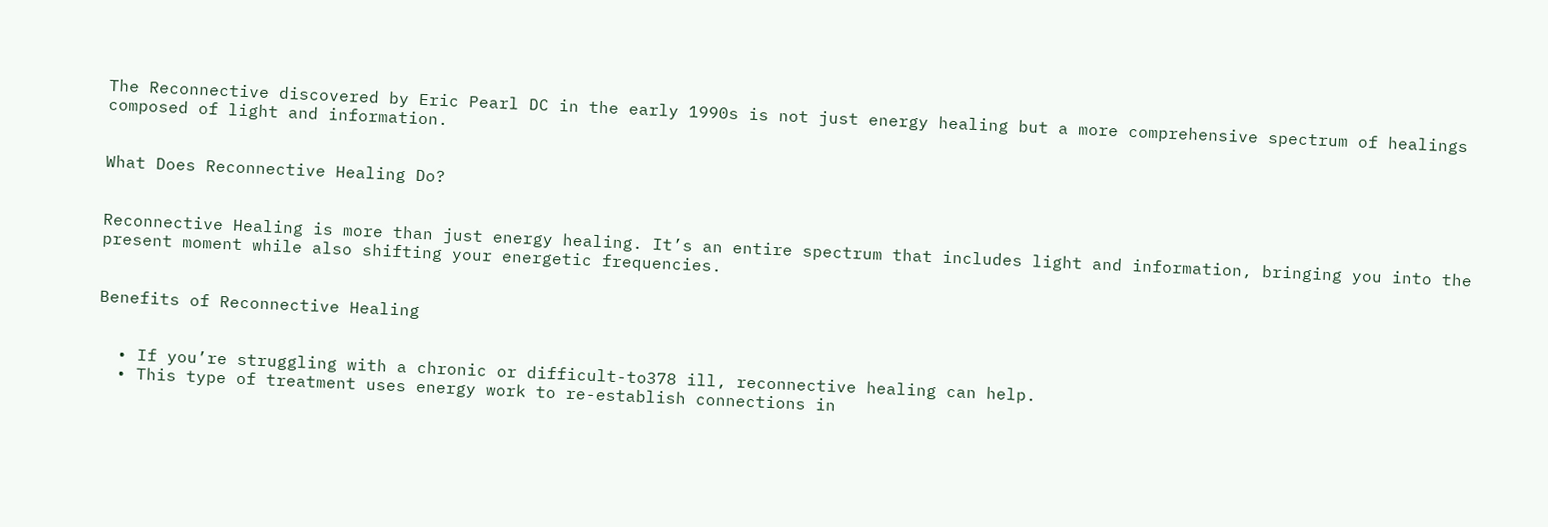The Reconnective discovered by Eric Pearl DC in the early 1990s is not just energy healing but a more comprehensive spectrum of healings composed of light and information.


What Does Reconnective Healing Do?


Reconnective Healing is more than just energy healing. It’s an entire spectrum that includes light and information, bringing you into the present moment while also shifting your energetic frequencies.


Benefits of Reconnective Healing


  • If you’re struggling with a chronic or difficult-to378 ill, reconnective healing can help.
  • This type of treatment uses energy work to re-establish connections in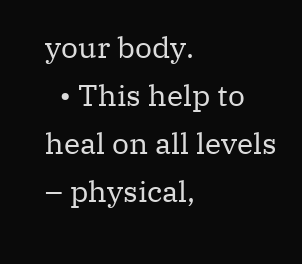your body.
  • This help to heal on all levels – physical,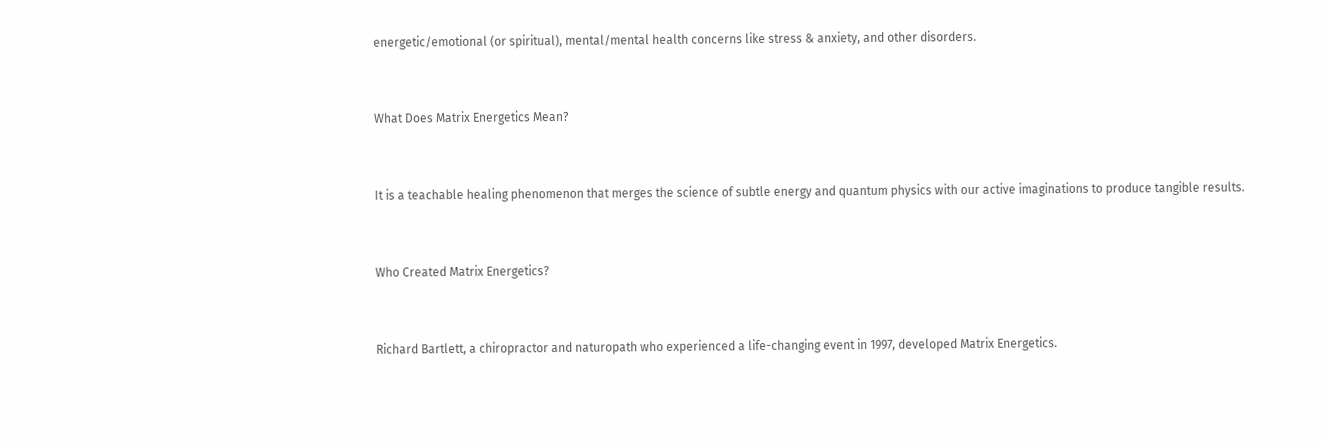energetic/emotional (or spiritual), mental/mental health concerns like stress & anxiety, and other disorders.


What Does Matrix Energetics Mean?


It is a teachable healing phenomenon that merges the science of subtle energy and quantum physics with our active imaginations to produce tangible results.


Who Created Matrix Energetics?


Richard Bartlett, a chiropractor and naturopath who experienced a life-changing event in 1997, developed Matrix Energetics.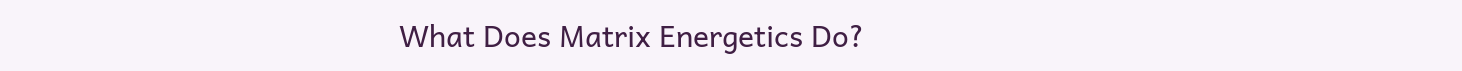What Does Matrix Energetics Do?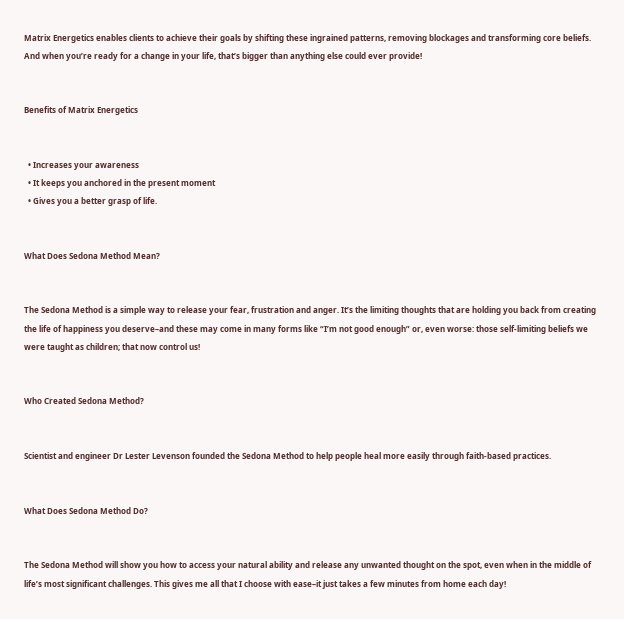Matrix Energetics enables clients to achieve their goals by shifting these ingrained patterns, removing blockages and transforming core beliefs. And when you’re ready for a change in your life, that’s bigger than anything else could ever provide!


Benefits of Matrix Energetics


  • Increases your awareness
  • It keeps you anchored in the present moment
  • Gives you a better grasp of life.


What Does Sedona Method Mean?


The Sedona Method is a simple way to release your fear, frustration and anger. It’s the limiting thoughts that are holding you back from creating the life of happiness you deserve–and these may come in many forms like “I’m not good enough” or, even worse: those self-limiting beliefs we were taught as children; that now control us!


Who Created Sedona Method?


Scientist and engineer Dr Lester Levenson founded the Sedona Method to help people heal more easily through faith-based practices.


What Does Sedona Method Do?


The Sedona Method will show you how to access your natural ability and release any unwanted thought on the spot, even when in the middle of life’s most significant challenges. This gives me all that I choose with ease–it just takes a few minutes from home each day!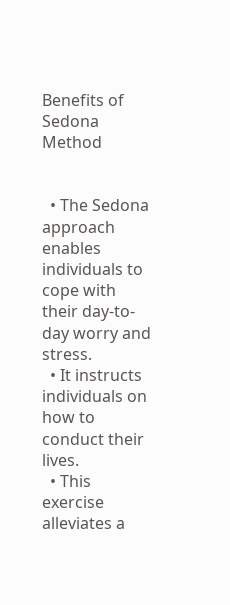Benefits of Sedona Method


  • The Sedona approach enables individuals to cope with their day-to-day worry and stress.
  • It instructs individuals on how to conduct their lives.
  • This exercise alleviates a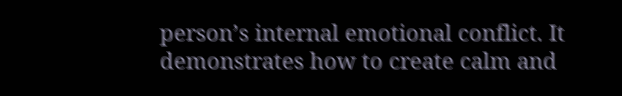person’s internal emotional conflict. It demonstrates how to create calm and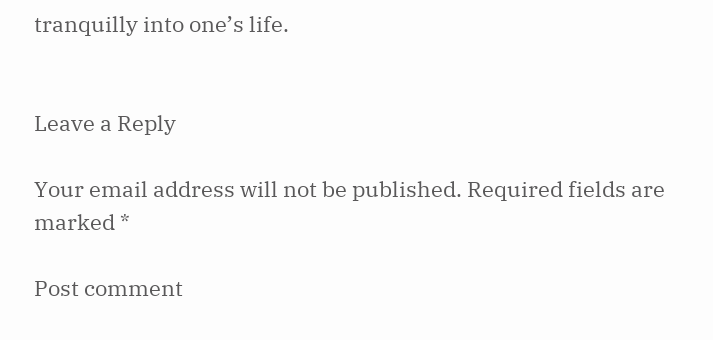tranquilly into one’s life.


Leave a Reply

Your email address will not be published. Required fields are marked *

Post comment